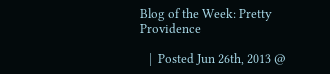Blog of the Week: Pretty Providence

   |  Posted Jun 26th, 2013 @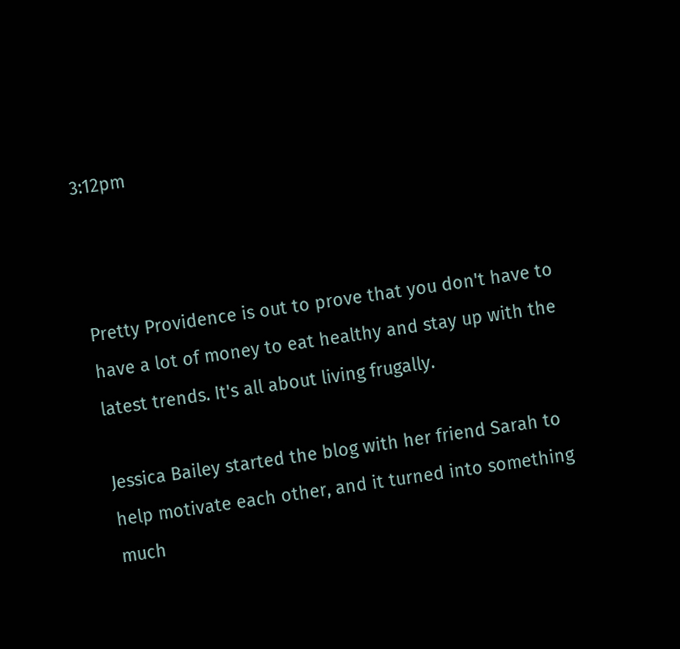3:12pm



Pretty Providence is out to prove that you don't have to have a lot of money to eat healthy and stay up with the latest trends. It's all about living frugally.

Jessica Bailey started the blog with her friend Sarah to help motivate each other, and it turned into something much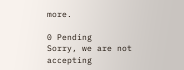more.

0 Pending
Sorry, we are not accepting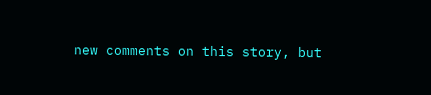new comments on this story, but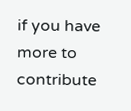if you have more to contribute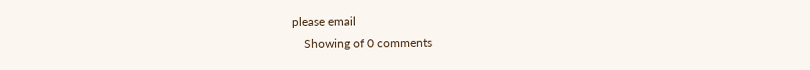please email
    Showing of 0 comments